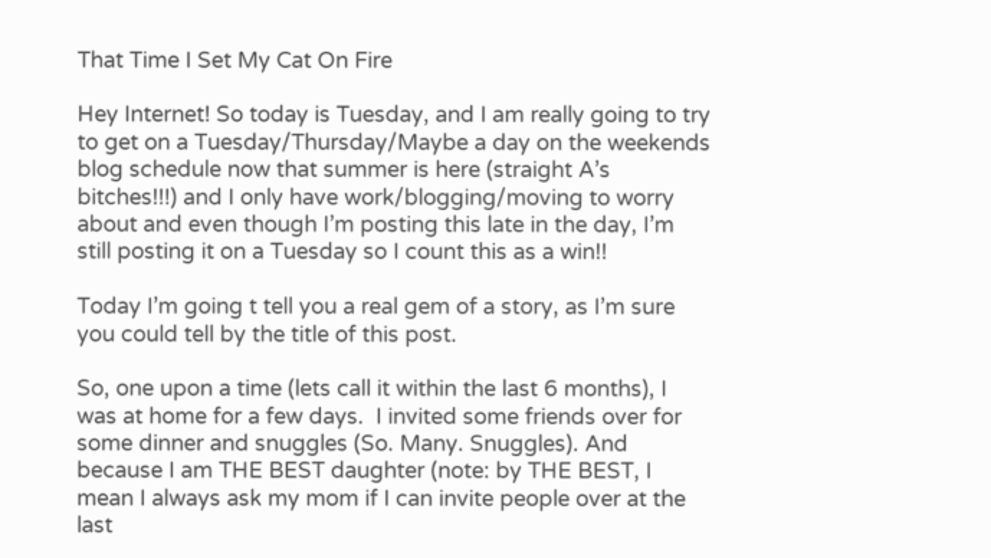That Time I Set My Cat On Fire

Hey Internet! So today is Tuesday, and I am really going to try to get on a Tuesday/Thursday/Maybe a day on the weekends blog schedule now that summer is here (straight A’s bitches!!!) and I only have work/blogging/moving to worry about and even though I’m posting this late in the day, I’m still posting it on a Tuesday so I count this as a win!!

Today I’m going t tell you a real gem of a story, as I’m sure you could tell by the title of this post.

So, one upon a time (lets call it within the last 6 months), I was at home for a few days.  I invited some friends over for some dinner and snuggles (So. Many. Snuggles). And because I am THE BEST daughter (note: by THE BEST, I mean I always ask my mom if I can invite people over at the last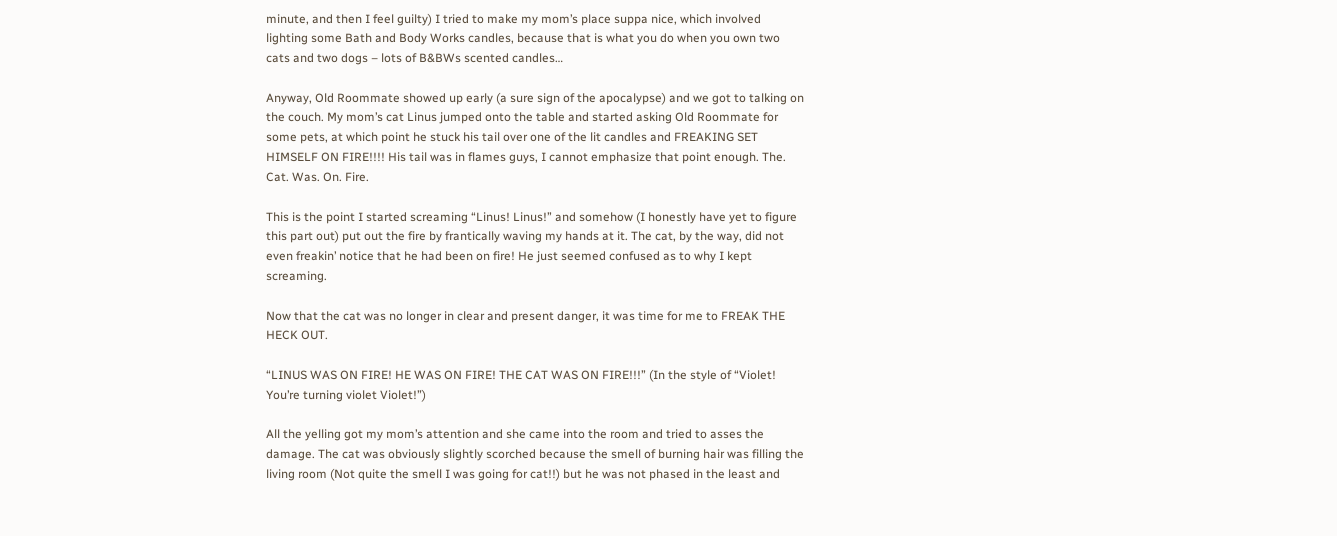minute, and then I feel guilty) I tried to make my mom’s place suppa nice, which involved lighting some Bath and Body Works candles, because that is what you do when you own two cats and two dogs – lots of B&BWs scented candles…

Anyway, Old Roommate showed up early (a sure sign of the apocalypse) and we got to talking on the couch. My mom’s cat Linus jumped onto the table and started asking Old Roommate for some pets, at which point he stuck his tail over one of the lit candles and FREAKING SET HIMSELF ON FIRE!!!! His tail was in flames guys, I cannot emphasize that point enough. The. Cat. Was. On. Fire.

This is the point I started screaming “Linus! Linus!” and somehow (I honestly have yet to figure this part out) put out the fire by frantically waving my hands at it. The cat, by the way, did not even freakin’ notice that he had been on fire! He just seemed confused as to why I kept screaming.

Now that the cat was no longer in clear and present danger, it was time for me to FREAK THE HECK OUT.

“LINUS WAS ON FIRE! HE WAS ON FIRE! THE CAT WAS ON FIRE!!!” (In the style of “Violet! You’re turning violet Violet!”)

All the yelling got my mom’s attention and she came into the room and tried to asses the damage. The cat was obviously slightly scorched because the smell of burning hair was filling the living room (Not quite the smell I was going for cat!!) but he was not phased in the least and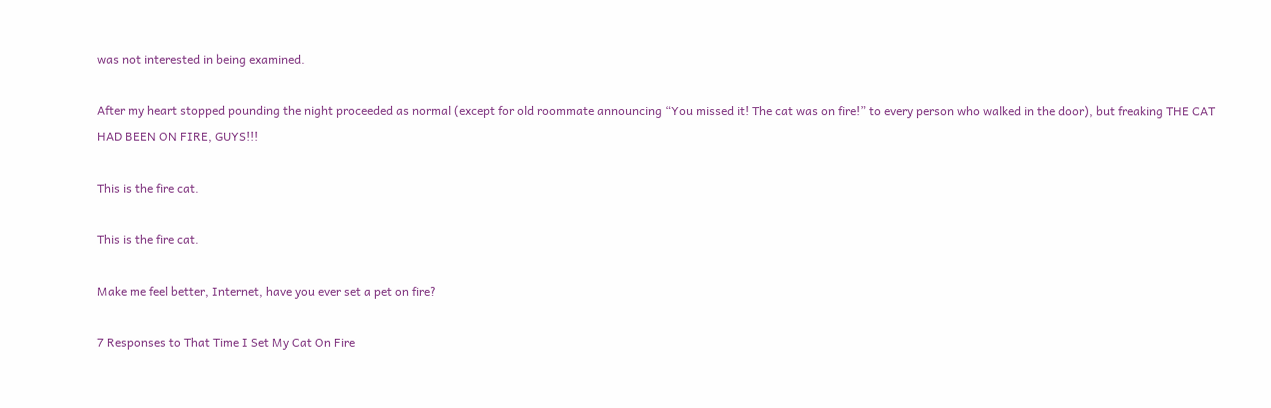was not interested in being examined.

After my heart stopped pounding the night proceeded as normal (except for old roommate announcing “You missed it! The cat was on fire!” to every person who walked in the door), but freaking THE CAT HAD BEEN ON FIRE, GUYS!!!

This is the fire cat.

This is the fire cat.

Make me feel better, Internet, have you ever set a pet on fire?

7 Responses to That Time I Set My Cat On Fire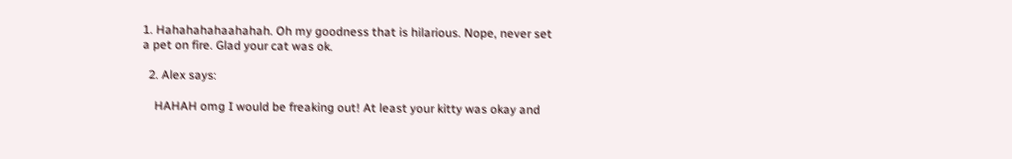1. Hahahahahaahahah. Oh my goodness that is hilarious. Nope, never set a pet on fire. Glad your cat was ok.

  2. Alex says:

    HAHAH omg I would be freaking out! At least your kitty was okay and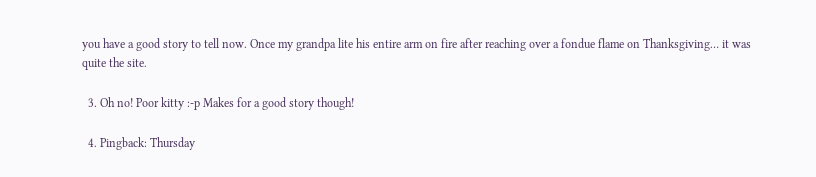you have a good story to tell now. Once my grandpa lite his entire arm on fire after reaching over a fondue flame on Thanksgiving… it was quite the site.

  3. Oh no! Poor kitty :-p Makes for a good story though!

  4. Pingback: Thursday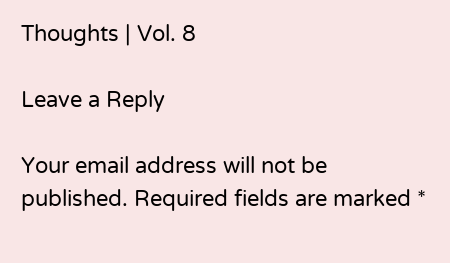Thoughts | Vol. 8

Leave a Reply

Your email address will not be published. Required fields are marked *